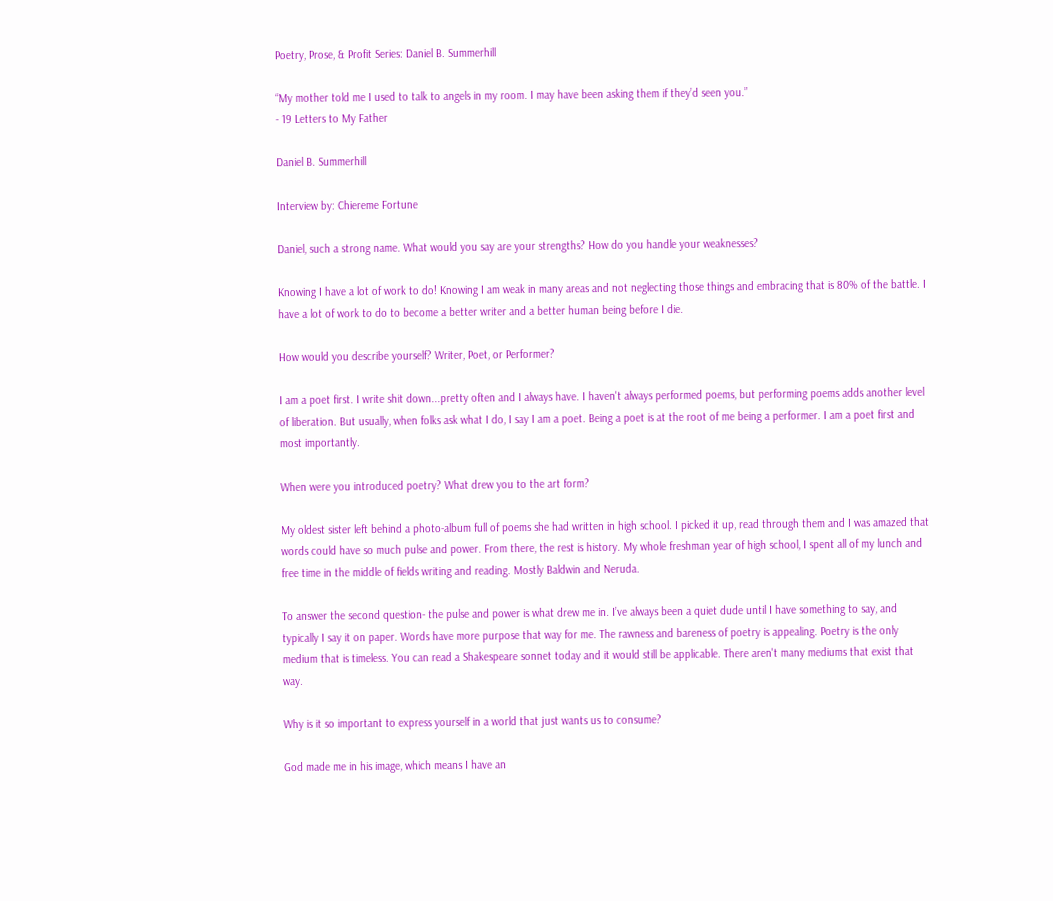Poetry, Prose, & Profit Series: Daniel B. Summerhill

“My mother told me I used to talk to angels in my room. I may have been asking them if they’d seen you.”
- 19 Letters to My Father

Daniel B. Summerhill

Interview by: Chiereme Fortune

Daniel, such a strong name. What would you say are your strengths? How do you handle your weaknesses?

Knowing I have a lot of work to do! Knowing I am weak in many areas and not neglecting those things and embracing that is 80% of the battle. I have a lot of work to do to become a better writer and a better human being before I die.

How would you describe yourself? Writer, Poet, or Performer?

I am a poet first. I write shit down...pretty often and I always have. I haven't always performed poems, but performing poems adds another level of liberation. But usually, when folks ask what I do, I say I am a poet. Being a poet is at the root of me being a performer. I am a poet first and most importantly.

When were you introduced poetry? What drew you to the art form?

My oldest sister left behind a photo-album full of poems she had written in high school. I picked it up, read through them and I was amazed that words could have so much pulse and power. From there, the rest is history. My whole freshman year of high school, I spent all of my lunch and free time in the middle of fields writing and reading. Mostly Baldwin and Neruda.

To answer the second question- the pulse and power is what drew me in. I’ve always been a quiet dude until I have something to say, and typically I say it on paper. Words have more purpose that way for me. The rawness and bareness of poetry is appealing. Poetry is the only medium that is timeless. You can read a Shakespeare sonnet today and it would still be applicable. There aren't many mediums that exist that way.

Why is it so important to express yourself in a world that just wants us to consume?

God made me in his image, which means I have an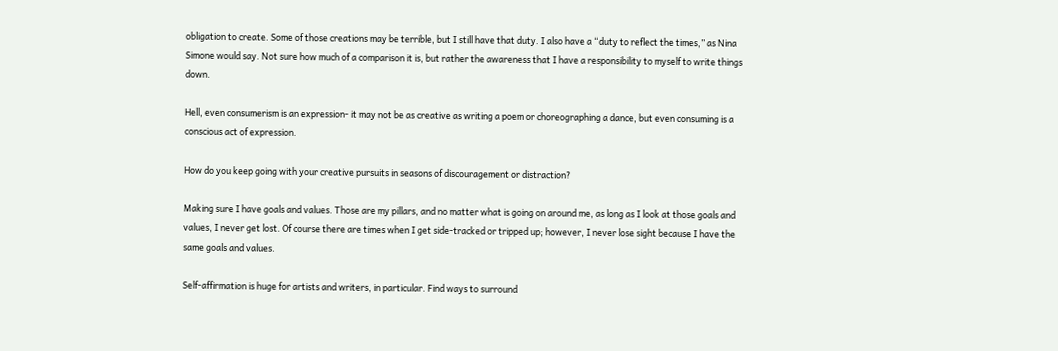obligation to create. Some of those creations may be terrible, but I still have that duty. I also have a “duty to reflect the times,” as Nina Simone would say. Not sure how much of a comparison it is, but rather the awareness that I have a responsibility to myself to write things down.

Hell, even consumerism is an expression- it may not be as creative as writing a poem or choreographing a dance, but even consuming is a conscious act of expression.

How do you keep going with your creative pursuits in seasons of discouragement or distraction?

Making sure I have goals and values. Those are my pillars, and no matter what is going on around me, as long as I look at those goals and values, I never get lost. Of course there are times when I get side-tracked or tripped up; however, I never lose sight because I have the same goals and values.

Self-affirmation is huge for artists and writers, in particular. Find ways to surround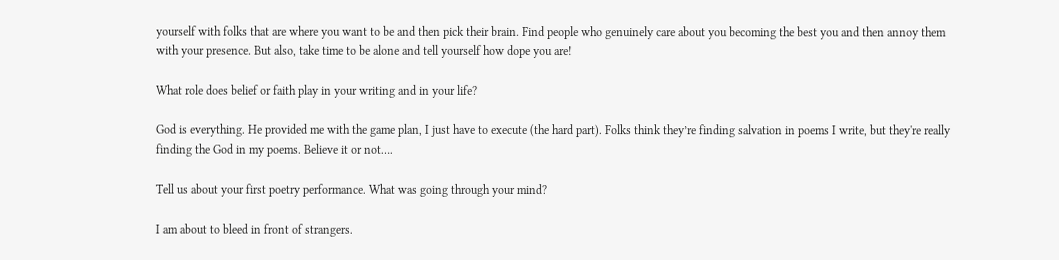yourself with folks that are where you want to be and then pick their brain. Find people who genuinely care about you becoming the best you and then annoy them with your presence. But also, take time to be alone and tell yourself how dope you are!

What role does belief or faith play in your writing and in your life?

God is everything. He provided me with the game plan, I just have to execute (the hard part). Folks think they’re finding salvation in poems I write, but they're really finding the God in my poems. Believe it or not….

Tell us about your first poetry performance. What was going through your mind?

I am about to bleed in front of strangers.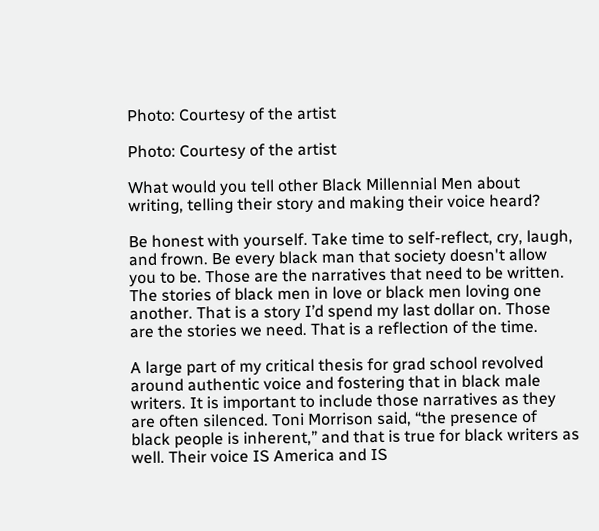Photo: Courtesy of the artist

Photo: Courtesy of the artist

What would you tell other Black Millennial Men about writing, telling their story and making their voice heard?

Be honest with yourself. Take time to self-reflect, cry, laugh, and frown. Be every black man that society doesn't allow you to be. Those are the narratives that need to be written. The stories of black men in love or black men loving one another. That is a story I’d spend my last dollar on. Those are the stories we need. That is a reflection of the time.

A large part of my critical thesis for grad school revolved around authentic voice and fostering that in black male writers. It is important to include those narratives as they are often silenced. Toni Morrison said, “the presence of black people is inherent,” and that is true for black writers as well. Their voice IS America and IS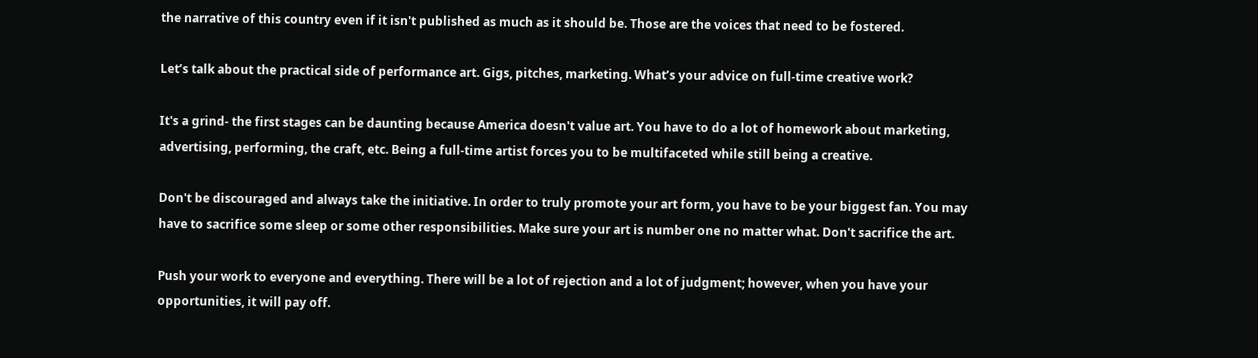the narrative of this country even if it isn't published as much as it should be. Those are the voices that need to be fostered.

Let’s talk about the practical side of performance art. Gigs, pitches, marketing. What’s your advice on full-time creative work?

It's a grind- the first stages can be daunting because America doesn't value art. You have to do a lot of homework about marketing, advertising, performing, the craft, etc. Being a full-time artist forces you to be multifaceted while still being a creative.

Don't be discouraged and always take the initiative. In order to truly promote your art form, you have to be your biggest fan. You may have to sacrifice some sleep or some other responsibilities. Make sure your art is number one no matter what. Don't sacrifice the art.

Push your work to everyone and everything. There will be a lot of rejection and a lot of judgment; however, when you have your opportunities, it will pay off.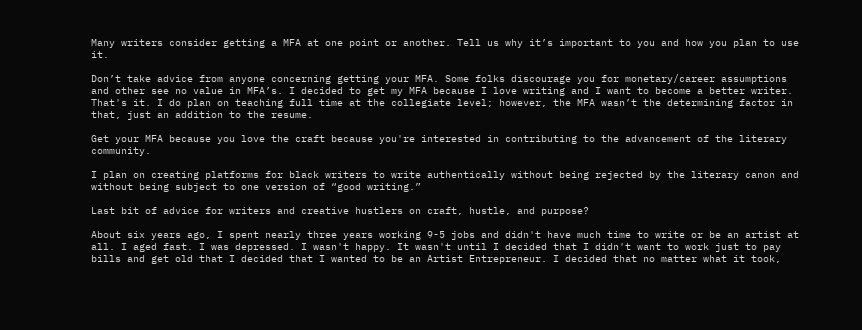Many writers consider getting a MFA at one point or another. Tell us why it’s important to you and how you plan to use it.

Don’t take advice from anyone concerning getting your MFA. Some folks discourage you for monetary/career assumptions and other see no value in MFA’s. I decided to get my MFA because I love writing and I want to become a better writer. That's it. I do plan on teaching full time at the collegiate level; however, the MFA wasn’t the determining factor in that, just an addition to the resume.

Get your MFA because you love the craft because you're interested in contributing to the advancement of the literary community.

I plan on creating platforms for black writers to write authentically without being rejected by the literary canon and without being subject to one version of “good writing.”

Last bit of advice for writers and creative hustlers on craft, hustle, and purpose?

About six years ago, I spent nearly three years working 9-5 jobs and didn't have much time to write or be an artist at all. I aged fast. I was depressed. I wasn't happy. It wasn't until I decided that I didn't want to work just to pay bills and get old that I decided that I wanted to be an Artist Entrepreneur. I decided that no matter what it took,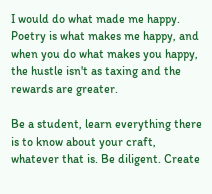I would do what made me happy. Poetry is what makes me happy, and when you do what makes you happy, the hustle isn't as taxing and the rewards are greater.

Be a student, learn everything there is to know about your craft, whatever that is. Be diligent. Create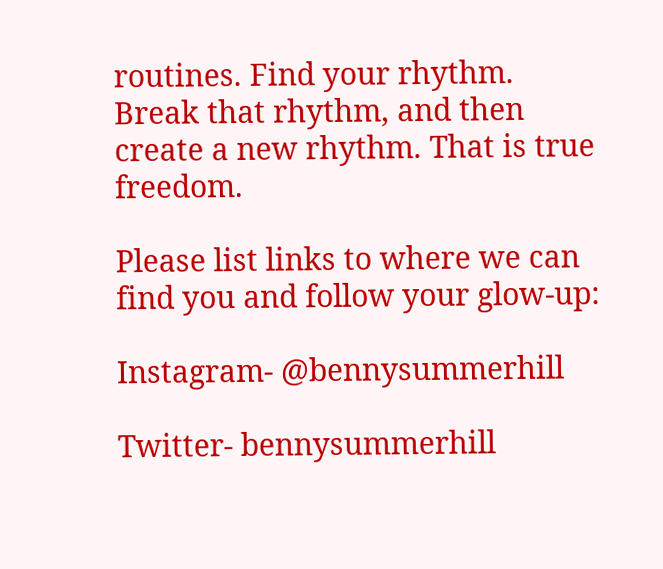routines. Find your rhythm. Break that rhythm, and then create a new rhythm. That is true freedom.

Please list links to where we can find you and follow your glow-up:

Instagram- @bennysummerhill

Twitter- bennysummerhill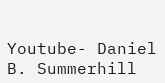Youtube- Daniel B. Summerhill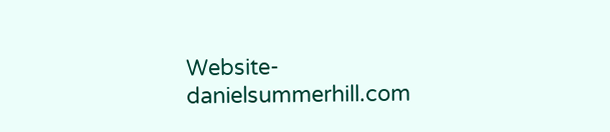Website- danielsummerhill.com